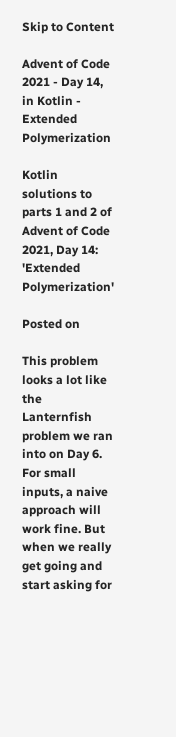Skip to Content

Advent of Code 2021 - Day 14, in Kotlin - Extended Polymerization

Kotlin solutions to parts 1 and 2 of Advent of Code 2021, Day 14: 'Extended Polymerization'

Posted on

This problem looks a lot like the Lanternfish problem we ran into on Day 6. For small inputs, a naive approach will work fine. But when we really get going and start asking for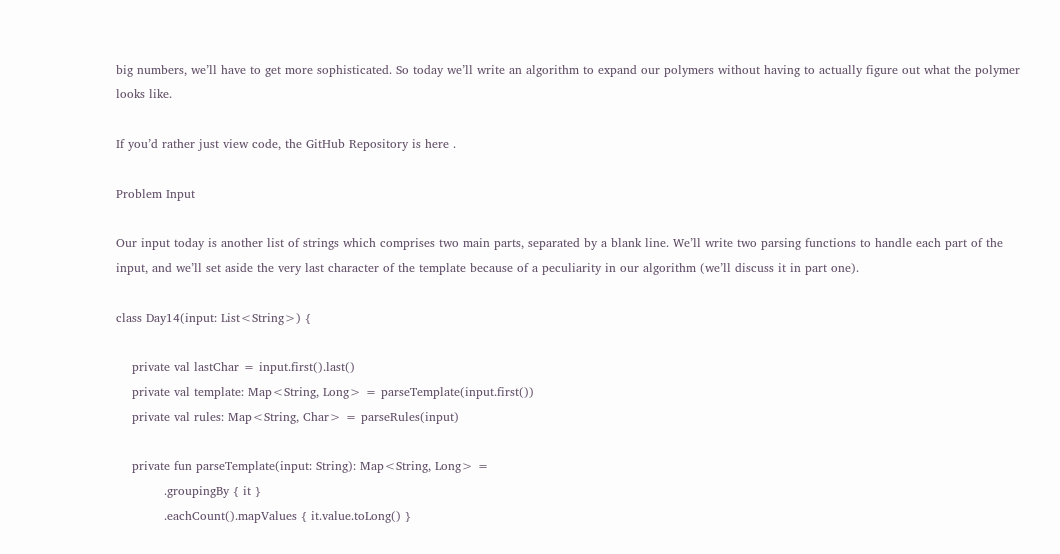big numbers, we’ll have to get more sophisticated. So today we’ll write an algorithm to expand our polymers without having to actually figure out what the polymer looks like.

If you’d rather just view code, the GitHub Repository is here .

Problem Input

Our input today is another list of strings which comprises two main parts, separated by a blank line. We’ll write two parsing functions to handle each part of the input, and we’ll set aside the very last character of the template because of a peculiarity in our algorithm (we’ll discuss it in part one).

class Day14(input: List<String>) {

    private val lastChar = input.first().last()
    private val template: Map<String, Long> = parseTemplate(input.first())
    private val rules: Map<String, Char> = parseRules(input)

    private fun parseTemplate(input: String): Map<String, Long> =
            .groupingBy { it }
            .eachCount().mapValues { it.value.toLong() }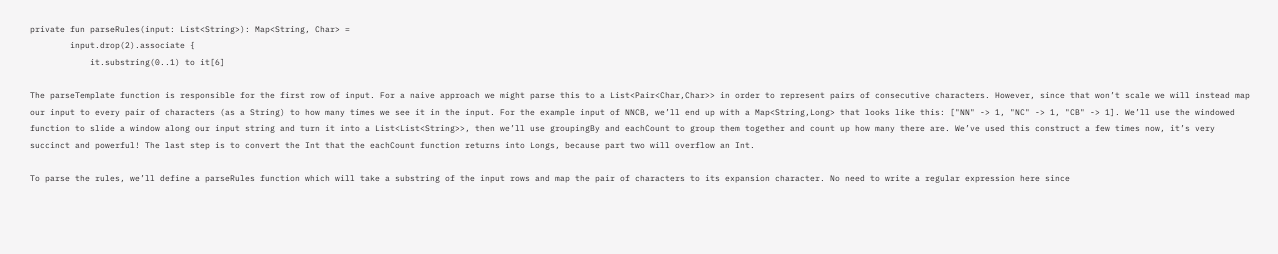private fun parseRules(input: List<String>): Map<String, Char> =
        input.drop(2).associate {
            it.substring(0..1) to it[6]

The parseTemplate function is responsible for the first row of input. For a naive approach we might parse this to a List<Pair<Char,Char>> in order to represent pairs of consecutive characters. However, since that won’t scale we will instead map our input to every pair of characters (as a String) to how many times we see it in the input. For the example input of NNCB, we’ll end up with a Map<String,Long> that looks like this: ["NN" -> 1, "NC" -> 1, "CB" -> 1]. We’ll use the windowed function to slide a window along our input string and turn it into a List<List<String>>, then we’ll use groupingBy and eachCount to group them together and count up how many there are. We’ve used this construct a few times now, it’s very succinct and powerful! The last step is to convert the Int that the eachCount function returns into Longs, because part two will overflow an Int.

To parse the rules, we’ll define a parseRules function which will take a substring of the input rows and map the pair of characters to its expansion character. No need to write a regular expression here since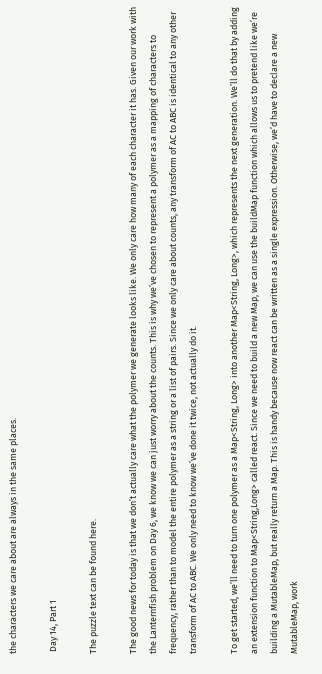the characters we care about are always in the same places.

 Day 14, Part 1

The puzzle text can be found here.

The good news for today is that we don’t actually care what the polymer we generate looks like. We only care how many of each character it has. Given our work with the Lanternfish problem on Day 6, we know we can just worry about the counts. This is why we’ve chosen to represent a polymer as a mapping of characters to frequency, rather than to model the entire polymer as a string or a list of pairs. Since we only care about counts, any transform of AC to ABC is identical to any other transform of AC to ABC. We only need to know we’ve done it twice, not actually do it.

To get started, we’ll need to turn one polymer as a Map<String, Long> into another Map<String, Long>, which represents the next generation. We’ll do that by adding an extension function to Map<String,Long> called react. Since we need to build a new Map, we can use the buildMap function which allows us to pretend like we’re building a MutableMap, but really return a Map. This is handy because now react can be written as a single expression. Otherwise, we’d have to declare a new MutableMap, work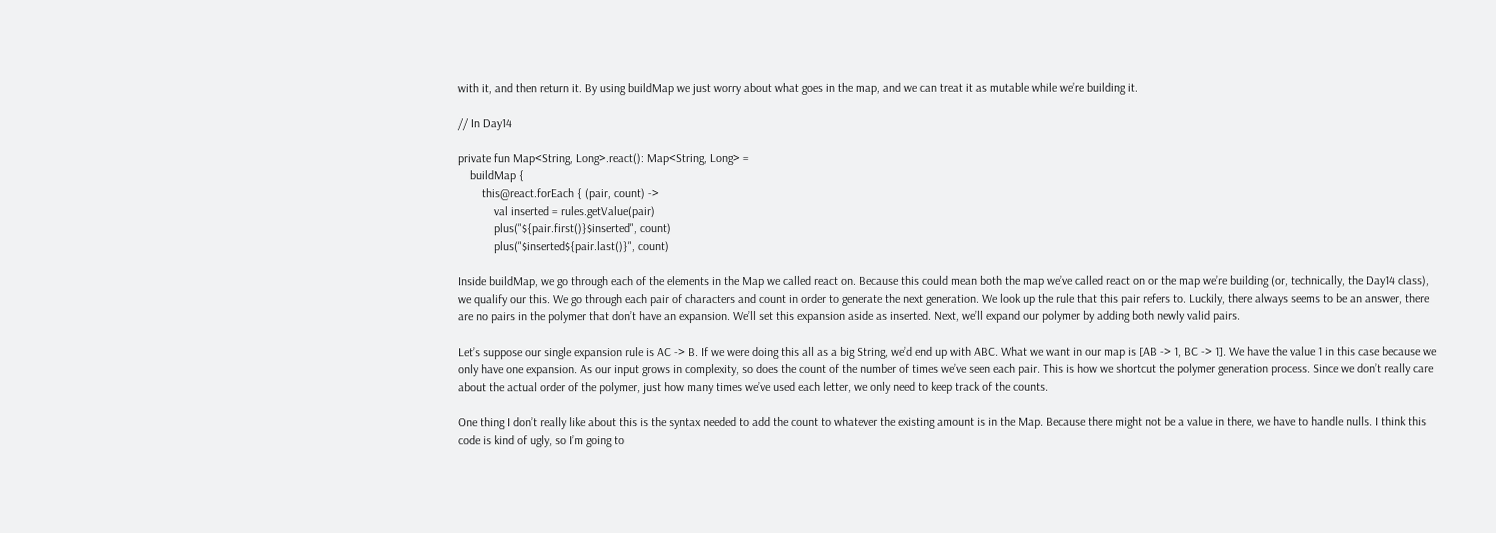with it, and then return it. By using buildMap we just worry about what goes in the map, and we can treat it as mutable while we’re building it.

// In Day14

private fun Map<String, Long>.react(): Map<String, Long> =
    buildMap {
        this@react.forEach { (pair, count) ->
            val inserted = rules.getValue(pair)
            plus("${pair.first()}$inserted", count)
            plus("$inserted${pair.last()}", count)

Inside buildMap, we go through each of the elements in the Map we called react on. Because this could mean both the map we’ve called react on or the map we’re building (or, technically, the Day14 class), we qualify our this. We go through each pair of characters and count in order to generate the next generation. We look up the rule that this pair refers to. Luckily, there always seems to be an answer, there are no pairs in the polymer that don’t have an expansion. We’ll set this expansion aside as inserted. Next, we’ll expand our polymer by adding both newly valid pairs.

Let’s suppose our single expansion rule is AC -> B. If we were doing this all as a big String, we’d end up with ABC. What we want in our map is [AB -> 1, BC -> 1]. We have the value 1 in this case because we only have one expansion. As our input grows in complexity, so does the count of the number of times we’ve seen each pair. This is how we shortcut the polymer generation process. Since we don’t really care about the actual order of the polymer, just how many times we’ve used each letter, we only need to keep track of the counts.

One thing I don’t really like about this is the syntax needed to add the count to whatever the existing amount is in the Map. Because there might not be a value in there, we have to handle nulls. I think this code is kind of ugly, so I’m going to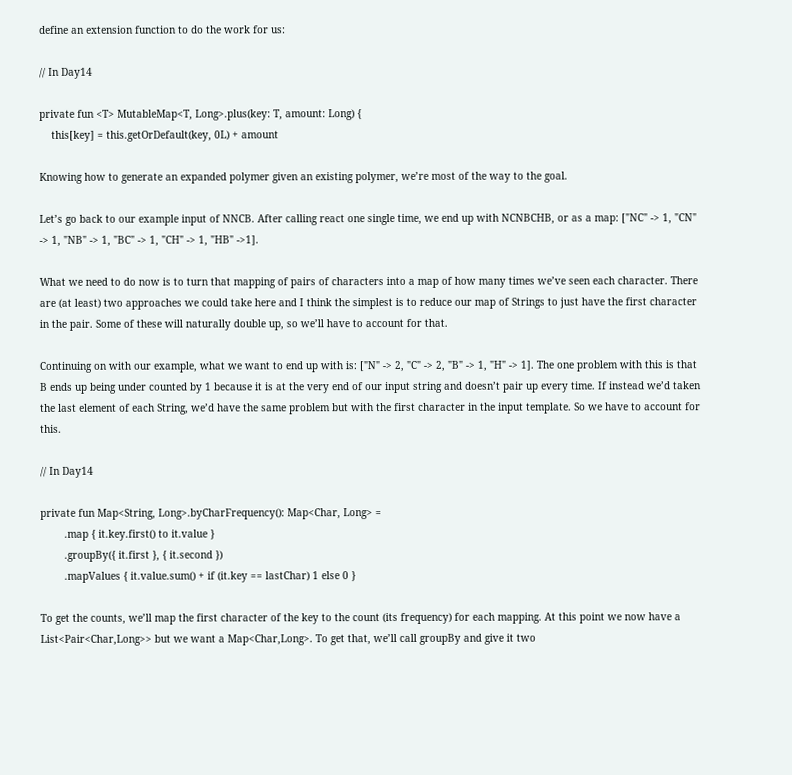define an extension function to do the work for us:

// In Day14

private fun <T> MutableMap<T, Long>.plus(key: T, amount: Long) {
    this[key] = this.getOrDefault(key, 0L) + amount

Knowing how to generate an expanded polymer given an existing polymer, we’re most of the way to the goal.

Let’s go back to our example input of NNCB. After calling react one single time, we end up with NCNBCHB, or as a map: ["NC" -> 1, "CN" -> 1, "NB" -> 1, "BC" -> 1, "CH" -> 1, "HB" ->1].

What we need to do now is to turn that mapping of pairs of characters into a map of how many times we’ve seen each character. There are (at least) two approaches we could take here and I think the simplest is to reduce our map of Strings to just have the first character in the pair. Some of these will naturally double up, so we’ll have to account for that.

Continuing on with our example, what we want to end up with is: ["N" -> 2, "C" -> 2, "B" -> 1, "H" -> 1]. The one problem with this is that B ends up being under counted by 1 because it is at the very end of our input string and doesn’t pair up every time. If instead we’d taken the last element of each String, we’d have the same problem but with the first character in the input template. So we have to account for this.

// In Day14

private fun Map<String, Long>.byCharFrequency(): Map<Char, Long> =
        .map { it.key.first() to it.value }
        .groupBy({ it.first }, { it.second })
        .mapValues { it.value.sum() + if (it.key == lastChar) 1 else 0 }

To get the counts, we’ll map the first character of the key to the count (its frequency) for each mapping. At this point we now have a List<Pair<Char,Long>> but we want a Map<Char,Long>. To get that, we’ll call groupBy and give it two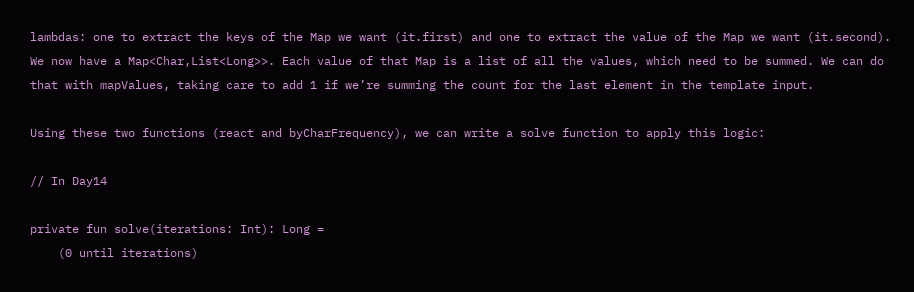lambdas: one to extract the keys of the Map we want (it.first) and one to extract the value of the Map we want (it.second). We now have a Map<Char,List<Long>>. Each value of that Map is a list of all the values, which need to be summed. We can do that with mapValues, taking care to add 1 if we’re summing the count for the last element in the template input.

Using these two functions (react and byCharFrequency), we can write a solve function to apply this logic:

// In Day14

private fun solve(iterations: Int): Long =
    (0 until iterations)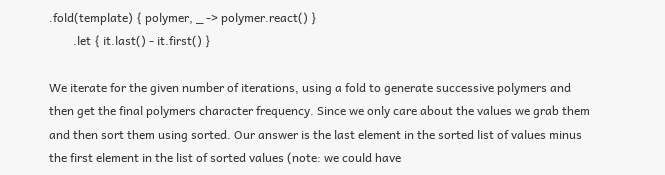.fold(template) { polymer, _ -> polymer.react() }
        .let { it.last() - it.first() }

We iterate for the given number of iterations, using a fold to generate successive polymers and then get the final polymers character frequency. Since we only care about the values we grab them and then sort them using sorted. Our answer is the last element in the sorted list of values minus the first element in the list of sorted values (note: we could have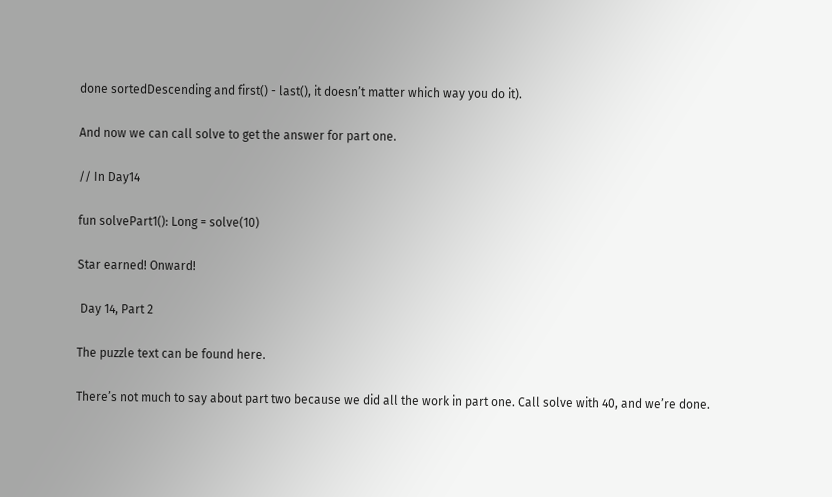done sortedDescending and first() - last(), it doesn’t matter which way you do it).

And now we can call solve to get the answer for part one.

// In Day14

fun solvePart1(): Long = solve(10)

Star earned! Onward!

 Day 14, Part 2

The puzzle text can be found here.

There’s not much to say about part two because we did all the work in part one. Call solve with 40, and we’re done.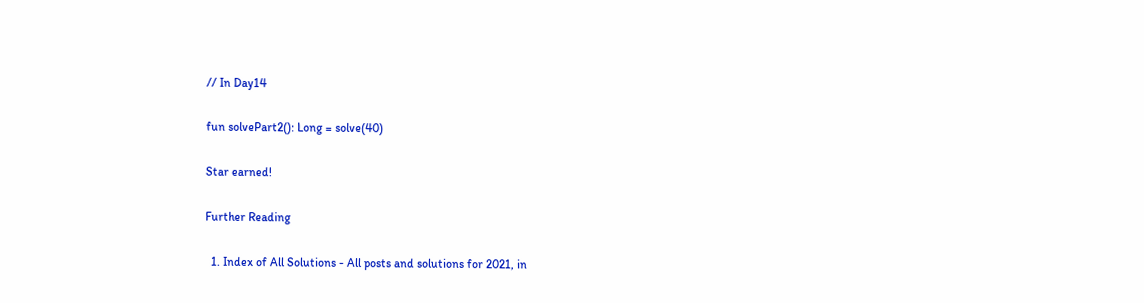// In Day14

fun solvePart2(): Long = solve(40)

Star earned!

Further Reading

  1. Index of All Solutions - All posts and solutions for 2021, in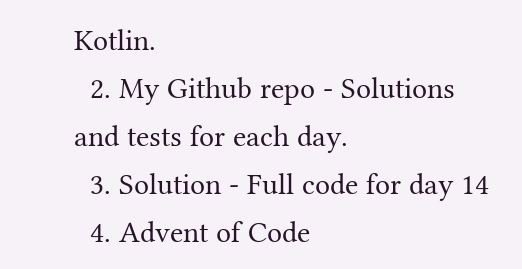Kotlin.
  2. My Github repo - Solutions and tests for each day.
  3. Solution - Full code for day 14
  4. Advent of Code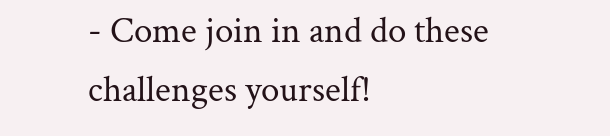- Come join in and do these challenges yourself!